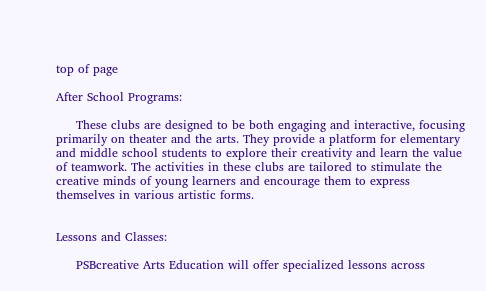top of page

After School Programs:

     These clubs are designed to be both engaging and interactive, focusing primarily on theater and the arts. They provide a platform for elementary and middle school students to explore their creativity and learn the value of teamwork. The activities in these clubs are tailored to stimulate the creative minds of young learners and encourage them to express themselves in various artistic forms.


Lessons and Classes:

     PSBcreative Arts Education will offer specialized lessons across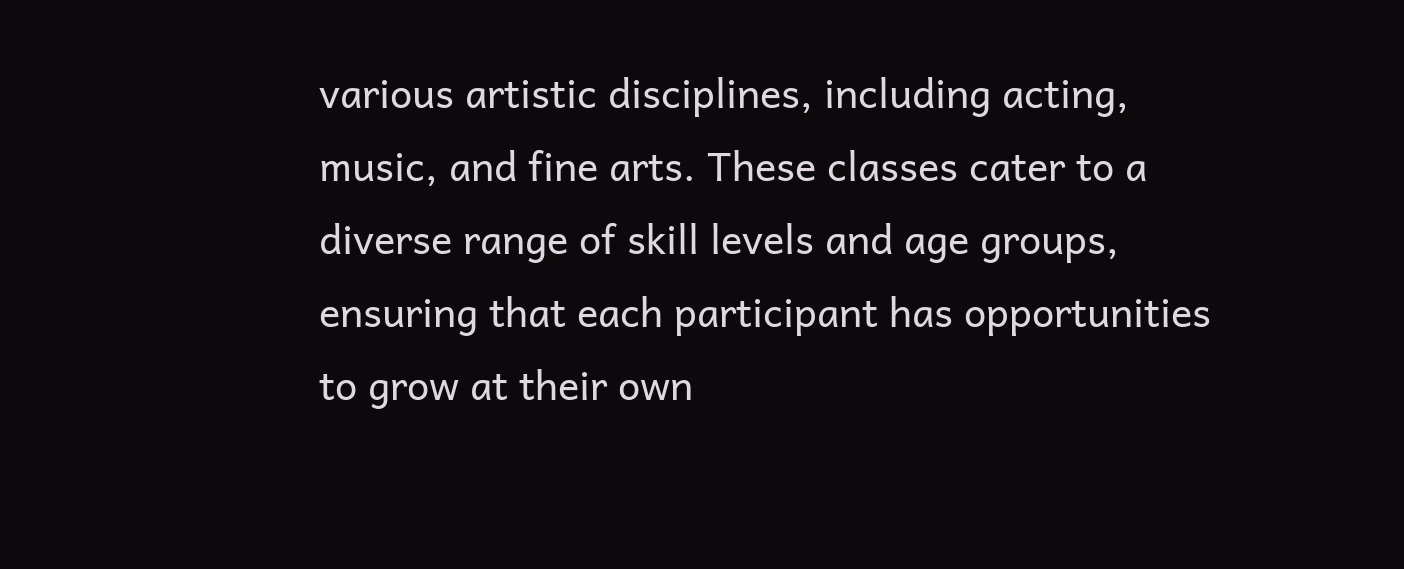various artistic disciplines, including acting, music, and fine arts. These classes cater to a diverse range of skill levels and age groups, ensuring that each participant has opportunities to grow at their own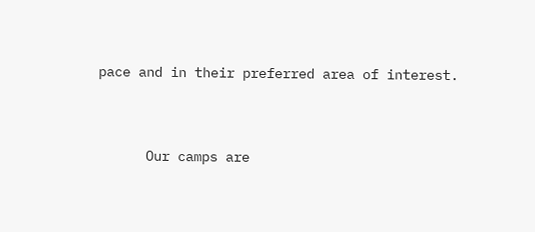pace and in their preferred area of interest.


      Our camps are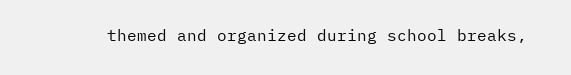themed and organized during school breaks,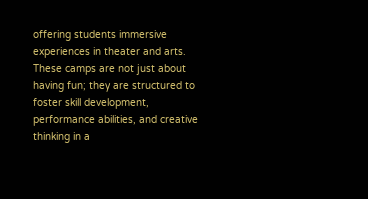offering students immersive experiences in theater and arts. These camps are not just about having fun; they are structured to foster skill development, performance abilities, and creative thinking in a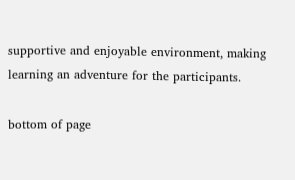supportive and enjoyable environment, making learning an adventure for the participants.

bottom of page